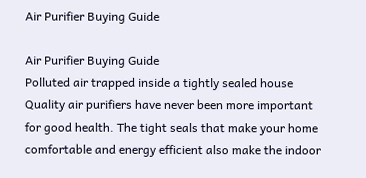Air Purifier Buying Guide

Air Purifier Buying Guide
Polluted air trapped inside a tightly sealed house Quality air purifiers have never been more important for good health. The tight seals that make your home comfortable and energy efficient also make the indoor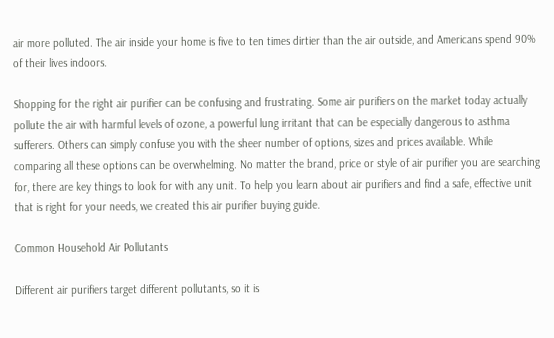air more polluted. The air inside your home is five to ten times dirtier than the air outside, and Americans spend 90% of their lives indoors.

Shopping for the right air purifier can be confusing and frustrating. Some air purifiers on the market today actually pollute the air with harmful levels of ozone, a powerful lung irritant that can be especially dangerous to asthma sufferers. Others can simply confuse you with the sheer number of options, sizes and prices available. While comparing all these options can be overwhelming. No matter the brand, price or style of air purifier you are searching for, there are key things to look for with any unit. To help you learn about air purifiers and find a safe, effective unit that is right for your needs, we created this air purifier buying guide.

Common Household Air Pollutants

Different air purifiers target different pollutants, so it is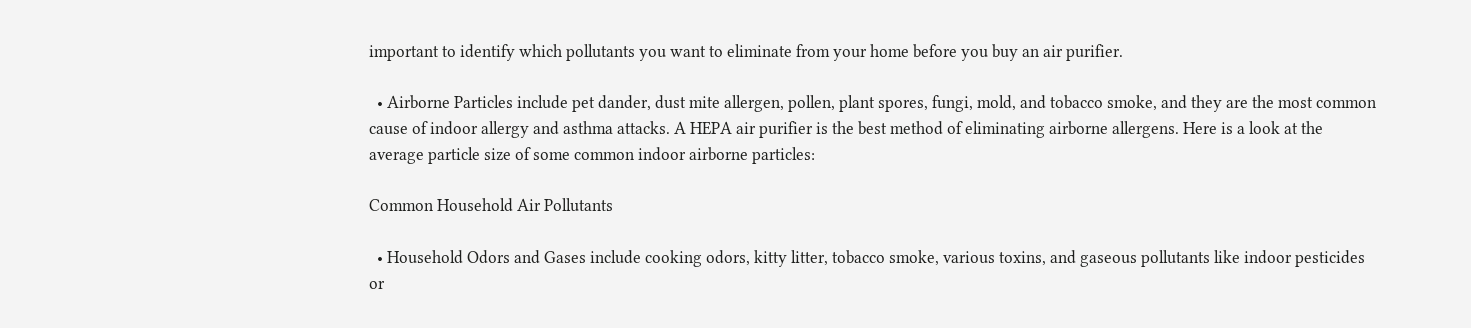important to identify which pollutants you want to eliminate from your home before you buy an air purifier.

  • Airborne Particles include pet dander, dust mite allergen, pollen, plant spores, fungi, mold, and tobacco smoke, and they are the most common cause of indoor allergy and asthma attacks. A HEPA air purifier is the best method of eliminating airborne allergens. Here is a look at the average particle size of some common indoor airborne particles:

Common Household Air Pollutants

  • Household Odors and Gases include cooking odors, kitty litter, tobacco smoke, various toxins, and gaseous pollutants like indoor pesticides or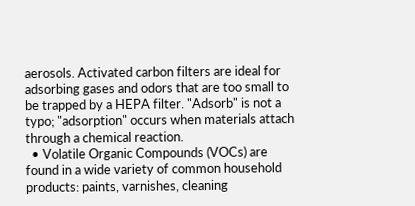aerosols. Activated carbon filters are ideal for adsorbing gases and odors that are too small to be trapped by a HEPA filter. "Adsorb" is not a typo; "adsorption" occurs when materials attach through a chemical reaction.
  • Volatile Organic Compounds (VOCs) are found in a wide variety of common household products: paints, varnishes, cleaning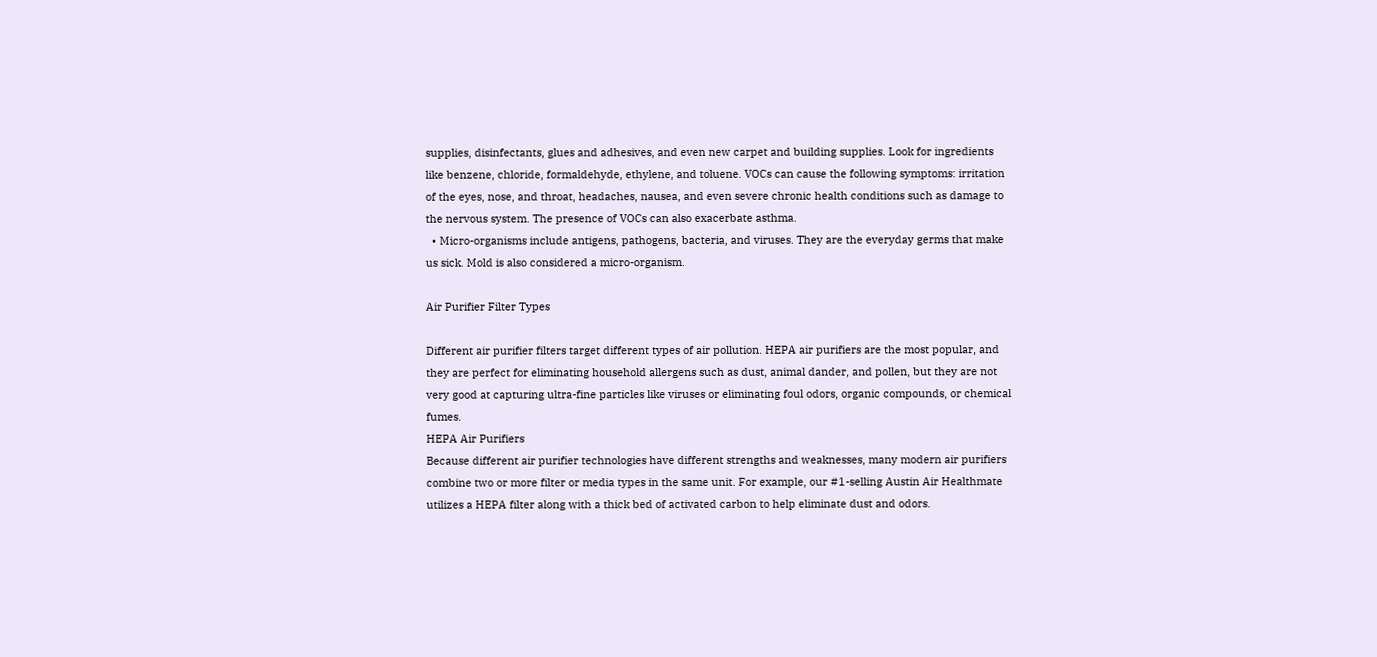supplies, disinfectants, glues and adhesives, and even new carpet and building supplies. Look for ingredients like benzene, chloride, formaldehyde, ethylene, and toluene. VOCs can cause the following symptoms: irritation of the eyes, nose, and throat, headaches, nausea, and even severe chronic health conditions such as damage to the nervous system. The presence of VOCs can also exacerbate asthma.
  • Micro-organisms include antigens, pathogens, bacteria, and viruses. They are the everyday germs that make us sick. Mold is also considered a micro-organism.

Air Purifier Filter Types

Different air purifier filters target different types of air pollution. HEPA air purifiers are the most popular, and they are perfect for eliminating household allergens such as dust, animal dander, and pollen, but they are not very good at capturing ultra-fine particles like viruses or eliminating foul odors, organic compounds, or chemical fumes.
HEPA Air Purifiers
Because different air purifier technologies have different strengths and weaknesses, many modern air purifiers combine two or more filter or media types in the same unit. For example, our #1-selling Austin Air Healthmate utilizes a HEPA filter along with a thick bed of activated carbon to help eliminate dust and odors.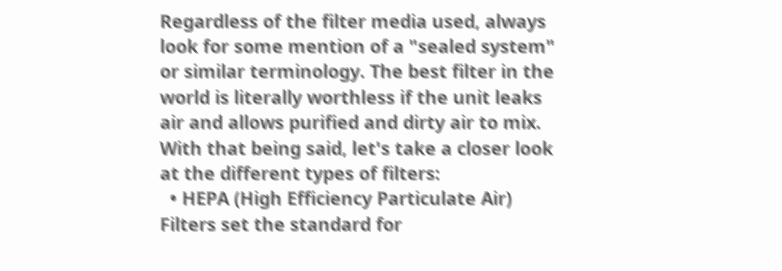Regardless of the filter media used, always look for some mention of a "sealed system" or similar terminology. The best filter in the world is literally worthless if the unit leaks air and allows purified and dirty air to mix. With that being said, let's take a closer look at the different types of filters:
  • HEPA (High Efficiency Particulate Air) Filters set the standard for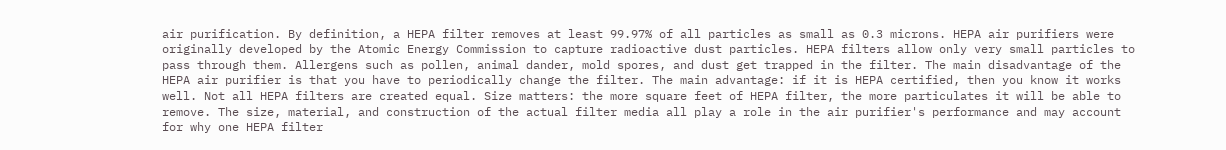air purification. By definition, a HEPA filter removes at least 99.97% of all particles as small as 0.3 microns. HEPA air purifiers were originally developed by the Atomic Energy Commission to capture radioactive dust particles. HEPA filters allow only very small particles to pass through them. Allergens such as pollen, animal dander, mold spores, and dust get trapped in the filter. The main disadvantage of the HEPA air purifier is that you have to periodically change the filter. The main advantage: if it is HEPA certified, then you know it works well. Not all HEPA filters are created equal. Size matters: the more square feet of HEPA filter, the more particulates it will be able to remove. The size, material, and construction of the actual filter media all play a role in the air purifier's performance and may account for why one HEPA filter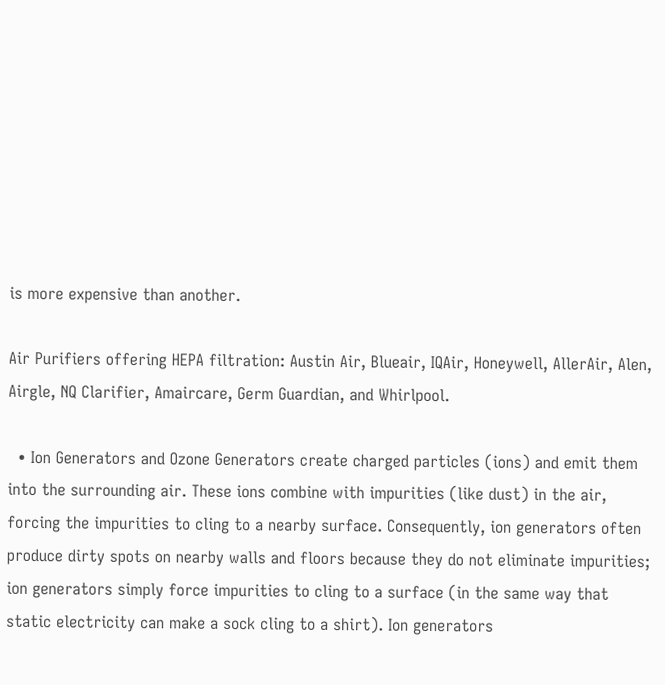is more expensive than another.

Air Purifiers offering HEPA filtration: Austin Air, Blueair, IQAir, Honeywell, AllerAir, Alen, Airgle, NQ Clarifier, Amaircare, Germ Guardian, and Whirlpool.

  • Ion Generators and Ozone Generators create charged particles (ions) and emit them into the surrounding air. These ions combine with impurities (like dust) in the air, forcing the impurities to cling to a nearby surface. Consequently, ion generators often produce dirty spots on nearby walls and floors because they do not eliminate impurities; ion generators simply force impurities to cling to a surface (in the same way that static electricity can make a sock cling to a shirt). Ion generators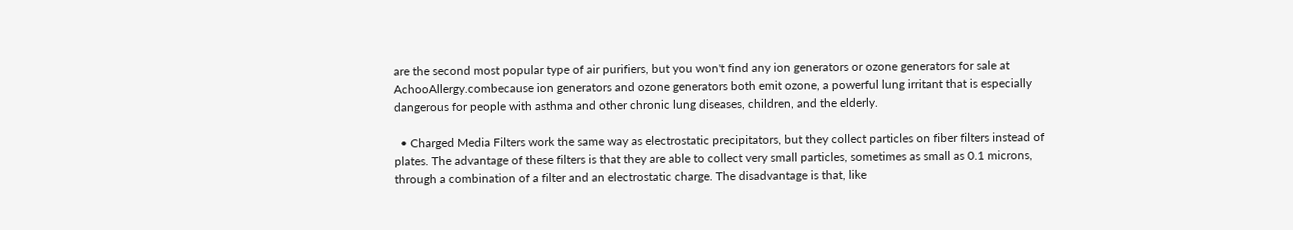are the second most popular type of air purifiers, but you won't find any ion generators or ozone generators for sale at AchooAllergy.combecause ion generators and ozone generators both emit ozone, a powerful lung irritant that is especially dangerous for people with asthma and other chronic lung diseases, children, and the elderly.

  • Charged Media Filters work the same way as electrostatic precipitators, but they collect particles on fiber filters instead of plates. The advantage of these filters is that they are able to collect very small particles, sometimes as small as 0.1 microns, through a combination of a filter and an electrostatic charge. The disadvantage is that, like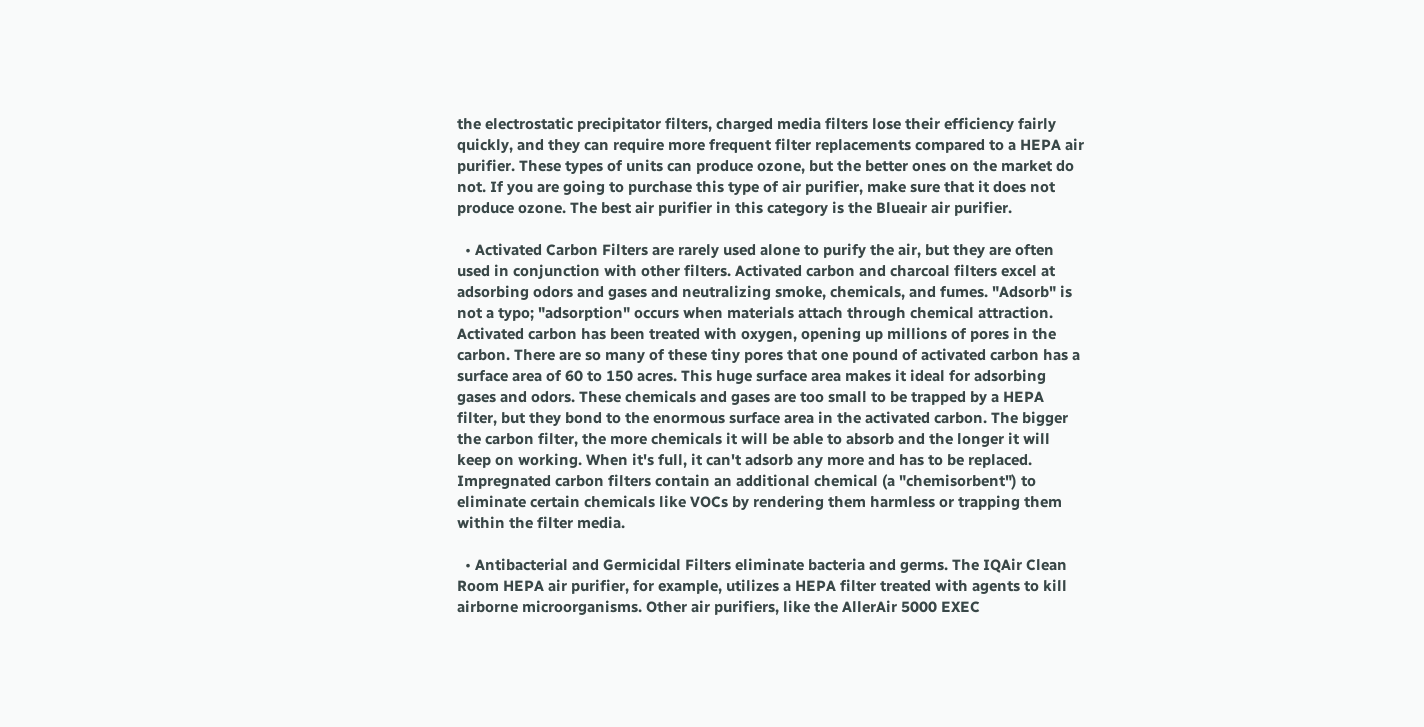the electrostatic precipitator filters, charged media filters lose their efficiency fairly quickly, and they can require more frequent filter replacements compared to a HEPA air purifier. These types of units can produce ozone, but the better ones on the market do not. If you are going to purchase this type of air purifier, make sure that it does not produce ozone. The best air purifier in this category is the Blueair air purifier.

  • Activated Carbon Filters are rarely used alone to purify the air, but they are often used in conjunction with other filters. Activated carbon and charcoal filters excel at adsorbing odors and gases and neutralizing smoke, chemicals, and fumes. "Adsorb" is not a typo; "adsorption" occurs when materials attach through chemical attraction. Activated carbon has been treated with oxygen, opening up millions of pores in the carbon. There are so many of these tiny pores that one pound of activated carbon has a surface area of 60 to 150 acres. This huge surface area makes it ideal for adsorbing gases and odors. These chemicals and gases are too small to be trapped by a HEPA filter, but they bond to the enormous surface area in the activated carbon. The bigger the carbon filter, the more chemicals it will be able to absorb and the longer it will keep on working. When it's full, it can't adsorb any more and has to be replaced. Impregnated carbon filters contain an additional chemical (a "chemisorbent") to eliminate certain chemicals like VOCs by rendering them harmless or trapping them within the filter media.

  • Antibacterial and Germicidal Filters eliminate bacteria and germs. The IQAir Clean Room HEPA air purifier, for example, utilizes a HEPA filter treated with agents to kill airborne microorganisms. Other air purifiers, like the AllerAir 5000 EXEC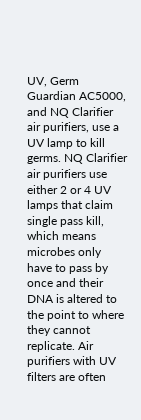UV, Germ Guardian AC5000, and NQ Clarifier air purifiers, use a UV lamp to kill germs. NQ Clarifier air purifiers use either 2 or 4 UV lamps that claim single pass kill, which means microbes only have to pass by once and their DNA is altered to the point to where they cannot replicate. Air purifiers with UV filters are often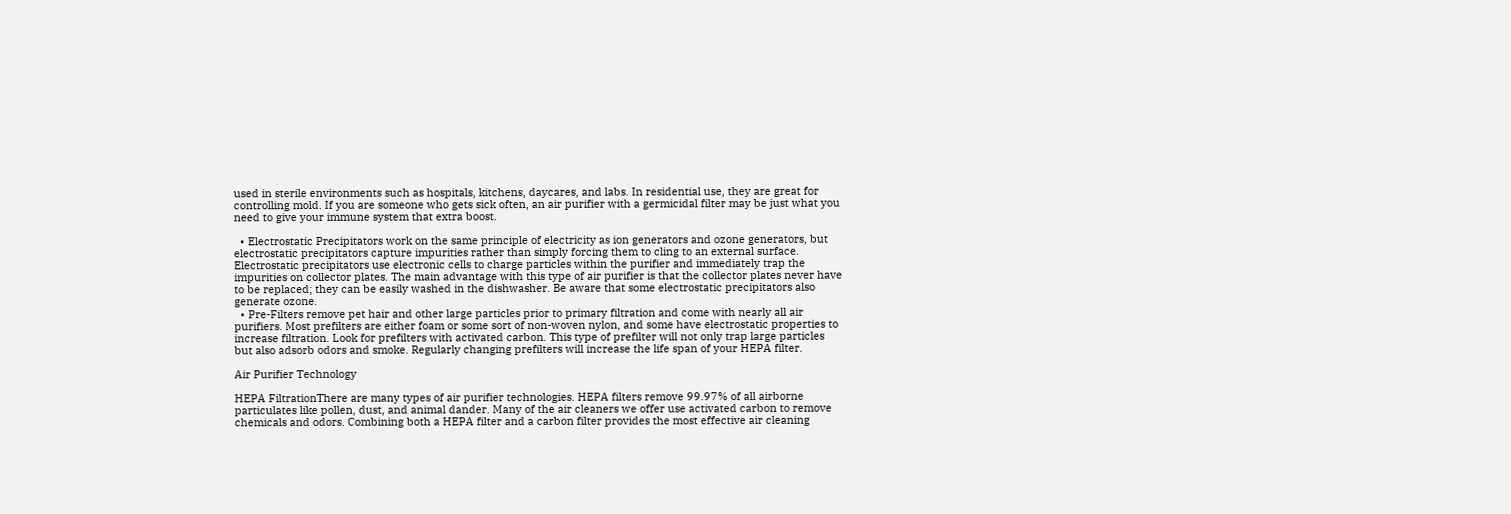used in sterile environments such as hospitals, kitchens, daycares, and labs. In residential use, they are great for controlling mold. If you are someone who gets sick often, an air purifier with a germicidal filter may be just what you need to give your immune system that extra boost.

  • Electrostatic Precipitators work on the same principle of electricity as ion generators and ozone generators, but electrostatic precipitators capture impurities rather than simply forcing them to cling to an external surface. Electrostatic precipitators use electronic cells to charge particles within the purifier and immediately trap the impurities on collector plates. The main advantage with this type of air purifier is that the collector plates never have to be replaced; they can be easily washed in the dishwasher. Be aware that some electrostatic precipitators also generate ozone.
  • Pre-Filters remove pet hair and other large particles prior to primary filtration and come with nearly all air purifiers. Most prefilters are either foam or some sort of non-woven nylon, and some have electrostatic properties to increase filtration. Look for prefilters with activated carbon. This type of prefilter will not only trap large particles but also adsorb odors and smoke. Regularly changing prefilters will increase the life span of your HEPA filter.

Air Purifier Technology

HEPA FiltrationThere are many types of air purifier technologies. HEPA filters remove 99.97% of all airborne particulates like pollen, dust, and animal dander. Many of the air cleaners we offer use activated carbon to remove chemicals and odors. Combining both a HEPA filter and a carbon filter provides the most effective air cleaning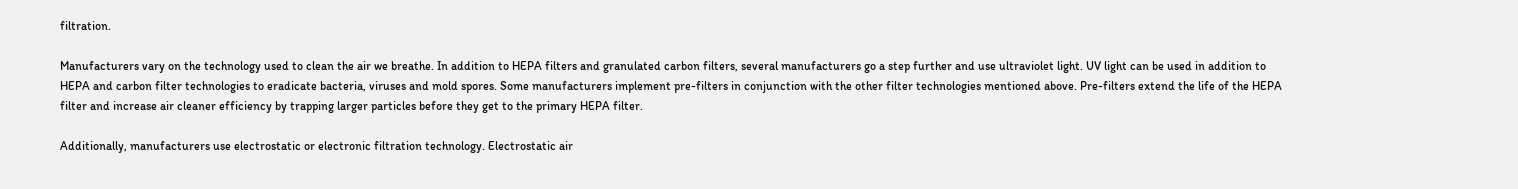filtration.

Manufacturers vary on the technology used to clean the air we breathe. In addition to HEPA filters and granulated carbon filters, several manufacturers go a step further and use ultraviolet light. UV light can be used in addition to HEPA and carbon filter technologies to eradicate bacteria, viruses and mold spores. Some manufacturers implement pre-filters in conjunction with the other filter technologies mentioned above. Pre-filters extend the life of the HEPA filter and increase air cleaner efficiency by trapping larger particles before they get to the primary HEPA filter.

Additionally, manufacturers use electrostatic or electronic filtration technology. Electrostatic air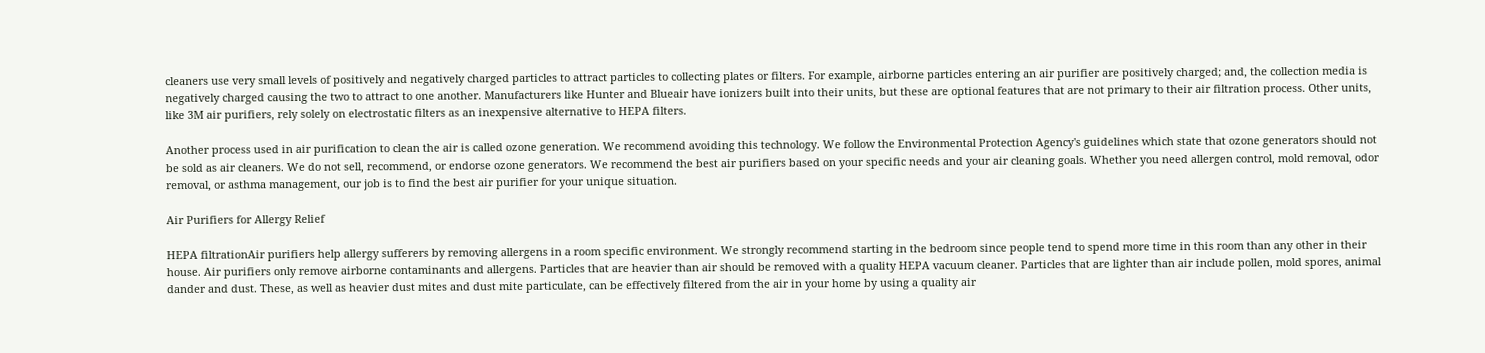cleaners use very small levels of positively and negatively charged particles to attract particles to collecting plates or filters. For example, airborne particles entering an air purifier are positively charged; and, the collection media is negatively charged causing the two to attract to one another. Manufacturers like Hunter and Blueair have ionizers built into their units, but these are optional features that are not primary to their air filtration process. Other units, like 3M air purifiers, rely solely on electrostatic filters as an inexpensive alternative to HEPA filters.

Another process used in air purification to clean the air is called ozone generation. We recommend avoiding this technology. We follow the Environmental Protection Agency's guidelines which state that ozone generators should not be sold as air cleaners. We do not sell, recommend, or endorse ozone generators. We recommend the best air purifiers based on your specific needs and your air cleaning goals. Whether you need allergen control, mold removal, odor removal, or asthma management, our job is to find the best air purifier for your unique situation.

Air Purifiers for Allergy Relief

HEPA filtrationAir purifiers help allergy sufferers by removing allergens in a room specific environment. We strongly recommend starting in the bedroom since people tend to spend more time in this room than any other in their house. Air purifiers only remove airborne contaminants and allergens. Particles that are heavier than air should be removed with a quality HEPA vacuum cleaner. Particles that are lighter than air include pollen, mold spores, animal dander and dust. These, as well as heavier dust mites and dust mite particulate, can be effectively filtered from the air in your home by using a quality air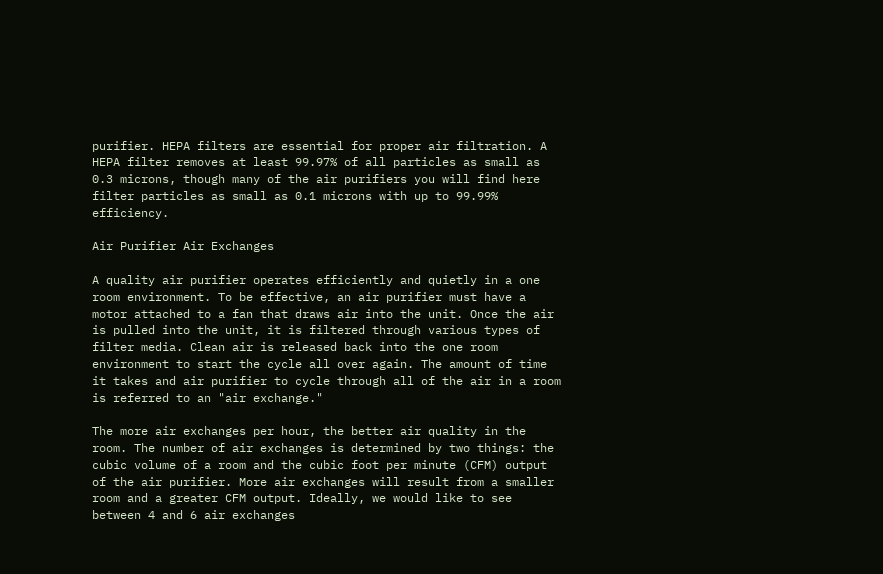purifier. HEPA filters are essential for proper air filtration. A HEPA filter removes at least 99.97% of all particles as small as 0.3 microns, though many of the air purifiers you will find here filter particles as small as 0.1 microns with up to 99.99% efficiency.

Air Purifier Air Exchanges

A quality air purifier operates efficiently and quietly in a one room environment. To be effective, an air purifier must have a motor attached to a fan that draws air into the unit. Once the air is pulled into the unit, it is filtered through various types of filter media. Clean air is released back into the one room environment to start the cycle all over again. The amount of time it takes and air purifier to cycle through all of the air in a room is referred to an "air exchange."

The more air exchanges per hour, the better air quality in the room. The number of air exchanges is determined by two things: the cubic volume of a room and the cubic foot per minute (CFM) output of the air purifier. More air exchanges will result from a smaller room and a greater CFM output. Ideally, we would like to see between 4 and 6 air exchanges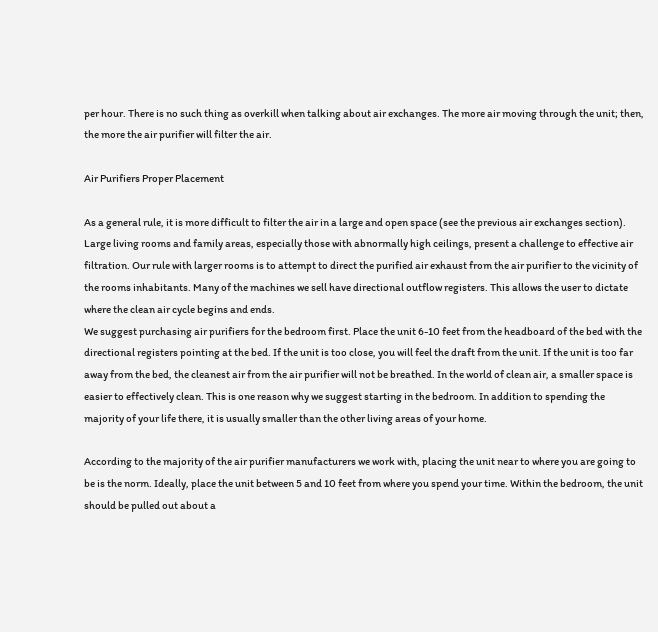per hour. There is no such thing as overkill when talking about air exchanges. The more air moving through the unit; then, the more the air purifier will filter the air.

Air Purifiers Proper Placement

As a general rule, it is more difficult to filter the air in a large and open space (see the previous air exchanges section). Large living rooms and family areas, especially those with abnormally high ceilings, present a challenge to effective air filtration. Our rule with larger rooms is to attempt to direct the purified air exhaust from the air purifier to the vicinity of the rooms inhabitants. Many of the machines we sell have directional outflow registers. This allows the user to dictate where the clean air cycle begins and ends.
We suggest purchasing air purifiers for the bedroom first. Place the unit 6-10 feet from the headboard of the bed with the directional registers pointing at the bed. If the unit is too close, you will feel the draft from the unit. If the unit is too far away from the bed, the cleanest air from the air purifier will not be breathed. In the world of clean air, a smaller space is easier to effectively clean. This is one reason why we suggest starting in the bedroom. In addition to spending the majority of your life there, it is usually smaller than the other living areas of your home.

According to the majority of the air purifier manufacturers we work with, placing the unit near to where you are going to be is the norm. Ideally, place the unit between 5 and 10 feet from where you spend your time. Within the bedroom, the unit should be pulled out about a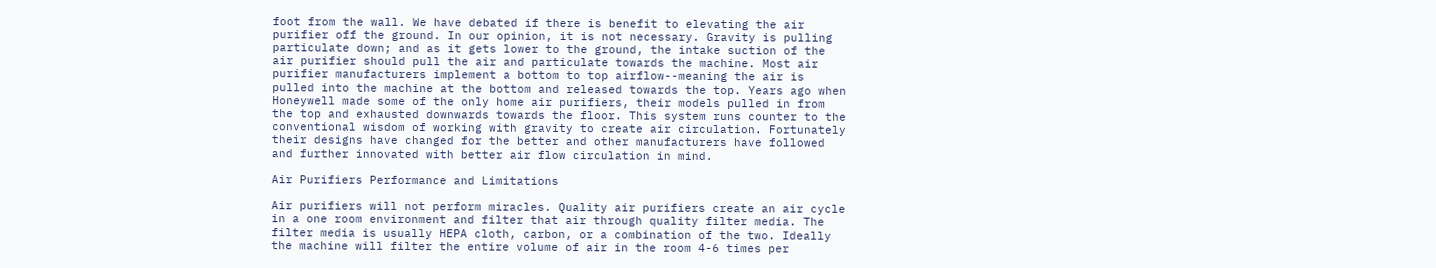foot from the wall. We have debated if there is benefit to elevating the air purifier off the ground. In our opinion, it is not necessary. Gravity is pulling particulate down; and as it gets lower to the ground, the intake suction of the air purifier should pull the air and particulate towards the machine. Most air purifier manufacturers implement a bottom to top airflow--meaning the air is pulled into the machine at the bottom and released towards the top. Years ago when Honeywell made some of the only home air purifiers, their models pulled in from the top and exhausted downwards towards the floor. This system runs counter to the conventional wisdom of working with gravity to create air circulation. Fortunately their designs have changed for the better and other manufacturers have followed and further innovated with better air flow circulation in mind.

Air Purifiers Performance and Limitations

Air purifiers will not perform miracles. Quality air purifiers create an air cycle in a one room environment and filter that air through quality filter media. The filter media is usually HEPA cloth, carbon, or a combination of the two. Ideally the machine will filter the entire volume of air in the room 4-6 times per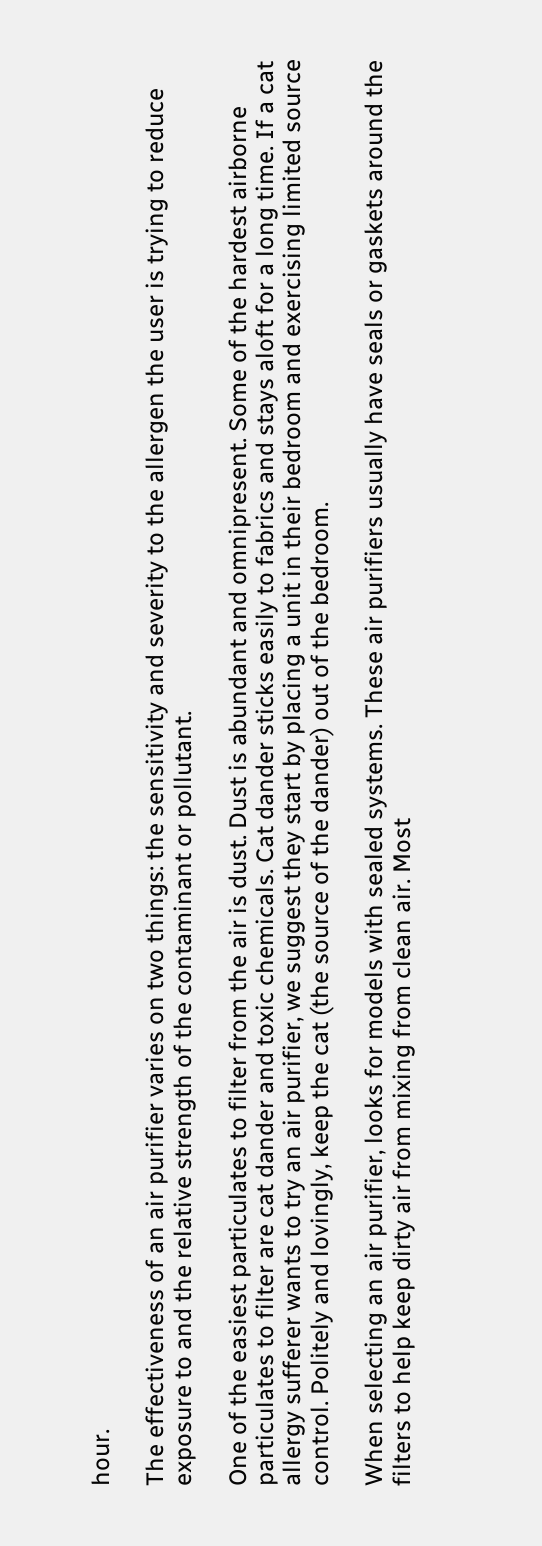hour.

The effectiveness of an air purifier varies on two things: the sensitivity and severity to the allergen the user is trying to reduce exposure to and the relative strength of the contaminant or pollutant.

One of the easiest particulates to filter from the air is dust. Dust is abundant and omnipresent. Some of the hardest airborne particulates to filter are cat dander and toxic chemicals. Cat dander sticks easily to fabrics and stays aloft for a long time. If a cat allergy sufferer wants to try an air purifier, we suggest they start by placing a unit in their bedroom and exercising limited source control. Politely and lovingly, keep the cat (the source of the dander) out of the bedroom.

When selecting an air purifier, looks for models with sealed systems. These air purifiers usually have seals or gaskets around the filters to help keep dirty air from mixing from clean air. Most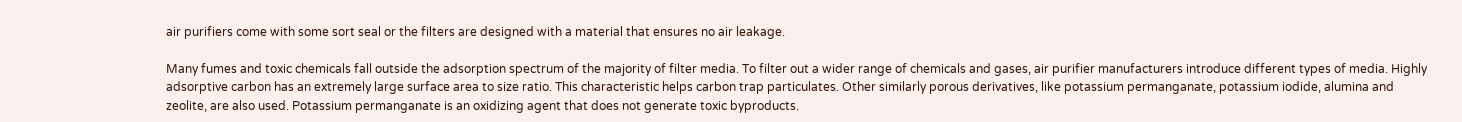air purifiers come with some sort seal or the filters are designed with a material that ensures no air leakage.

Many fumes and toxic chemicals fall outside the adsorption spectrum of the majority of filter media. To filter out a wider range of chemicals and gases, air purifier manufacturers introduce different types of media. Highly adsorptive carbon has an extremely large surface area to size ratio. This characteristic helps carbon trap particulates. Other similarly porous derivatives, like potassium permanganate, potassium iodide, alumina and zeolite, are also used. Potassium permanganate is an oxidizing agent that does not generate toxic byproducts.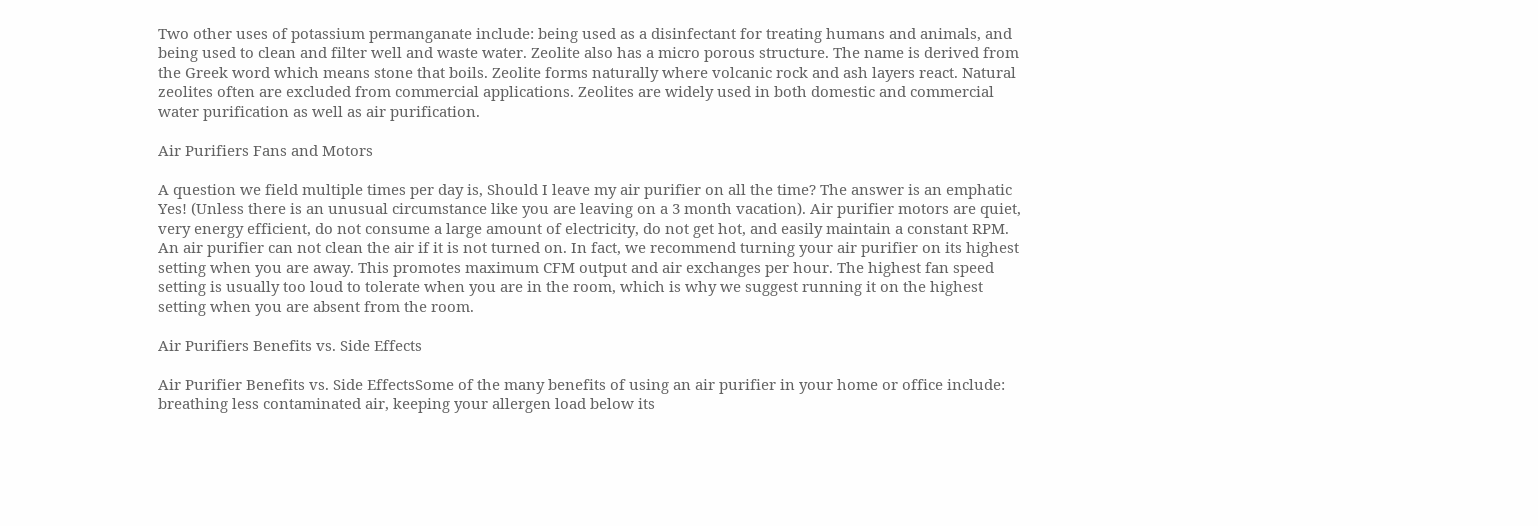Two other uses of potassium permanganate include: being used as a disinfectant for treating humans and animals, and being used to clean and filter well and waste water. Zeolite also has a micro porous structure. The name is derived from the Greek word which means stone that boils. Zeolite forms naturally where volcanic rock and ash layers react. Natural zeolites often are excluded from commercial applications. Zeolites are widely used in both domestic and commercial water purification as well as air purification.

Air Purifiers Fans and Motors

A question we field multiple times per day is, Should I leave my air purifier on all the time? The answer is an emphatic Yes! (Unless there is an unusual circumstance like you are leaving on a 3 month vacation). Air purifier motors are quiet, very energy efficient, do not consume a large amount of electricity, do not get hot, and easily maintain a constant RPM. An air purifier can not clean the air if it is not turned on. In fact, we recommend turning your air purifier on its highest setting when you are away. This promotes maximum CFM output and air exchanges per hour. The highest fan speed setting is usually too loud to tolerate when you are in the room, which is why we suggest running it on the highest setting when you are absent from the room.

Air Purifiers Benefits vs. Side Effects

Air Purifier Benefits vs. Side EffectsSome of the many benefits of using an air purifier in your home or office include: breathing less contaminated air, keeping your allergen load below its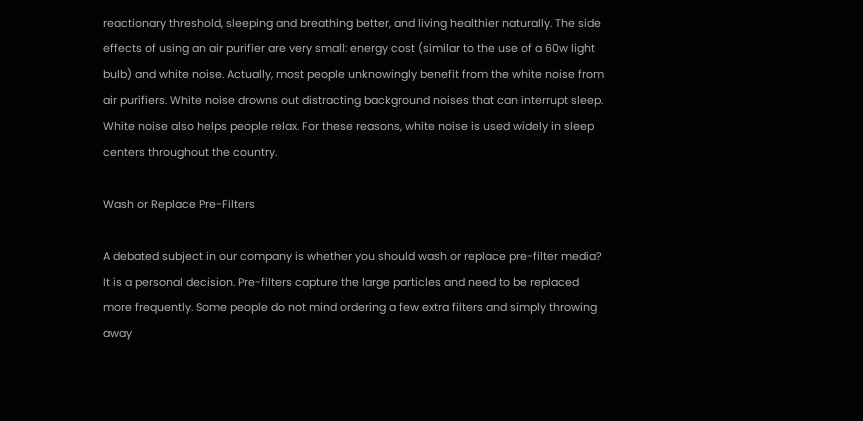reactionary threshold, sleeping and breathing better, and living healthier naturally. The side effects of using an air purifier are very small: energy cost (similar to the use of a 60w light bulb) and white noise. Actually, most people unknowingly benefit from the white noise from air purifiers. White noise drowns out distracting background noises that can interrupt sleep. White noise also helps people relax. For these reasons, white noise is used widely in sleep centers throughout the country.

Wash or Replace Pre-Filters

A debated subject in our company is whether you should wash or replace pre-filter media? It is a personal decision. Pre-filters capture the large particles and need to be replaced more frequently. Some people do not mind ordering a few extra filters and simply throwing away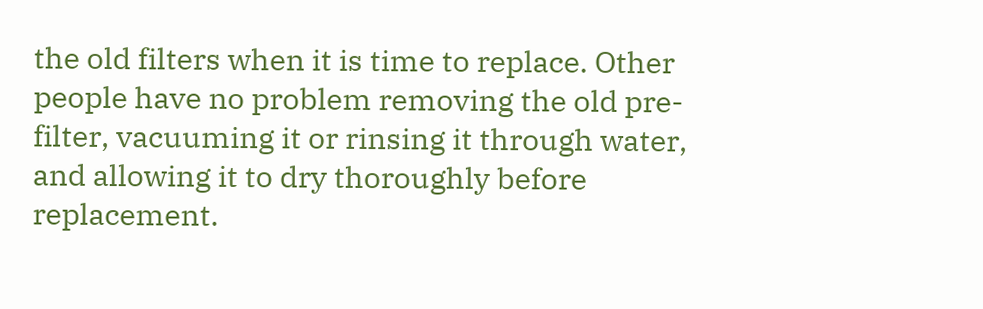the old filters when it is time to replace. Other people have no problem removing the old pre-filter, vacuuming it or rinsing it through water, and allowing it to dry thoroughly before replacement.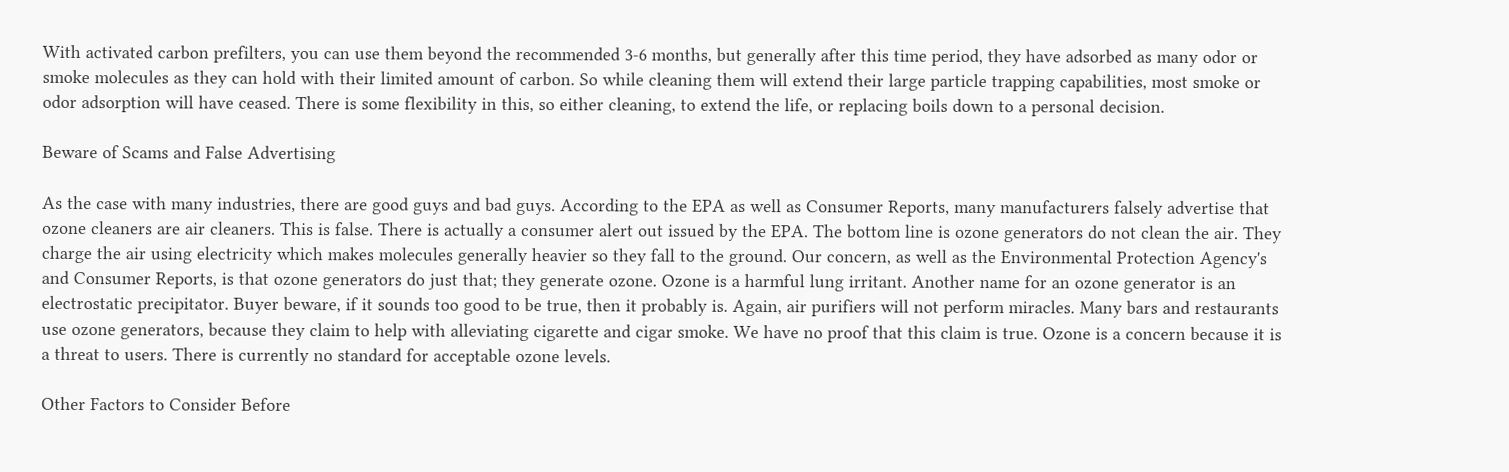With activated carbon prefilters, you can use them beyond the recommended 3-6 months, but generally after this time period, they have adsorbed as many odor or smoke molecules as they can hold with their limited amount of carbon. So while cleaning them will extend their large particle trapping capabilities, most smoke or odor adsorption will have ceased. There is some flexibility in this, so either cleaning, to extend the life, or replacing boils down to a personal decision.

Beware of Scams and False Advertising

As the case with many industries, there are good guys and bad guys. According to the EPA as well as Consumer Reports, many manufacturers falsely advertise that ozone cleaners are air cleaners. This is false. There is actually a consumer alert out issued by the EPA. The bottom line is ozone generators do not clean the air. They charge the air using electricity which makes molecules generally heavier so they fall to the ground. Our concern, as well as the Environmental Protection Agency's and Consumer Reports, is that ozone generators do just that; they generate ozone. Ozone is a harmful lung irritant. Another name for an ozone generator is an electrostatic precipitator. Buyer beware, if it sounds too good to be true, then it probably is. Again, air purifiers will not perform miracles. Many bars and restaurants use ozone generators, because they claim to help with alleviating cigarette and cigar smoke. We have no proof that this claim is true. Ozone is a concern because it is a threat to users. There is currently no standard for acceptable ozone levels.

Other Factors to Consider Before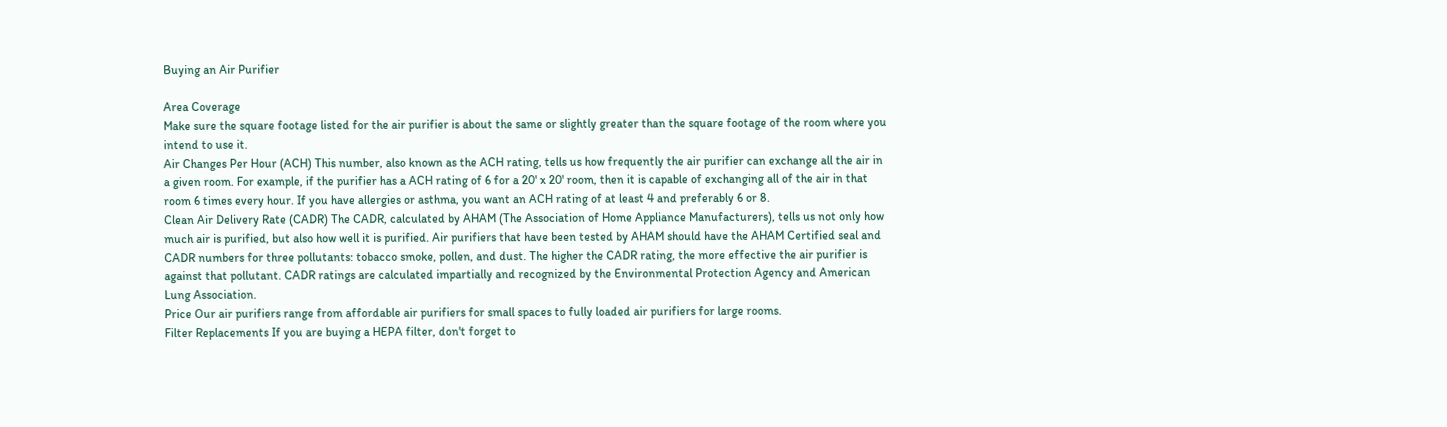Buying an Air Purifier

Area Coverage
Make sure the square footage listed for the air purifier is about the same or slightly greater than the square footage of the room where you intend to use it.
Air Changes Per Hour (ACH) This number, also known as the ACH rating, tells us how frequently the air purifier can exchange all the air in a given room. For example, if the purifier has a ACH rating of 6 for a 20' x 20' room, then it is capable of exchanging all of the air in that room 6 times every hour. If you have allergies or asthma, you want an ACH rating of at least 4 and preferably 6 or 8.
Clean Air Delivery Rate (CADR) The CADR, calculated by AHAM (The Association of Home Appliance Manufacturers), tells us not only how much air is purified, but also how well it is purified. Air purifiers that have been tested by AHAM should have the AHAM Certified seal and CADR numbers for three pollutants: tobacco smoke, pollen, and dust. The higher the CADR rating, the more effective the air purifier is against that pollutant. CADR ratings are calculated impartially and recognized by the Environmental Protection Agency and American Lung Association.
Price Our air purifiers range from affordable air purifiers for small spaces to fully loaded air purifiers for large rooms.
Filter Replacements If you are buying a HEPA filter, don't forget to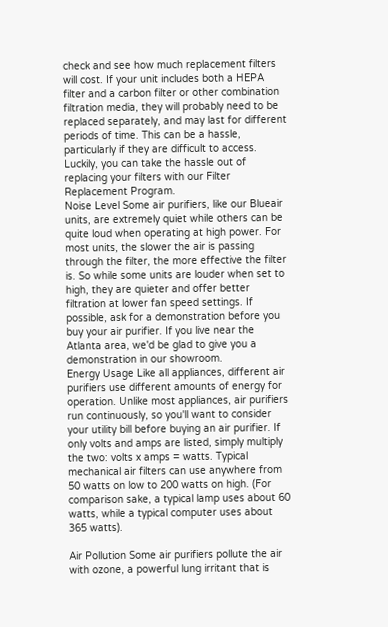check and see how much replacement filters will cost. If your unit includes both a HEPA filter and a carbon filter or other combination filtration media, they will probably need to be replaced separately, and may last for different periods of time. This can be a hassle, particularly if they are difficult to access. Luckily, you can take the hassle out of replacing your filters with our Filter Replacement Program.
Noise Level Some air purifiers, like our Blueair units, are extremely quiet while others can be quite loud when operating at high power. For most units, the slower the air is passing through the filter, the more effective the filter is. So while some units are louder when set to high, they are quieter and offer better filtration at lower fan speed settings. If possible, ask for a demonstration before you buy your air purifier. If you live near the Atlanta area, we'd be glad to give you a demonstration in our showroom.
Energy Usage Like all appliances, different air purifiers use different amounts of energy for operation. Unlike most appliances, air purifiers run continuously, so you'll want to consider your utility bill before buying an air purifier. If only volts and amps are listed, simply multiply the two: volts x amps = watts. Typical mechanical air filters can use anywhere from 50 watts on low to 200 watts on high. (For comparison sake, a typical lamp uses about 60 watts, while a typical computer uses about 365 watts).

Air Pollution Some air purifiers pollute the air with ozone, a powerful lung irritant that is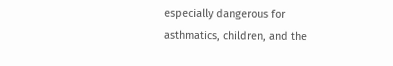especially dangerous for asthmatics, children, and the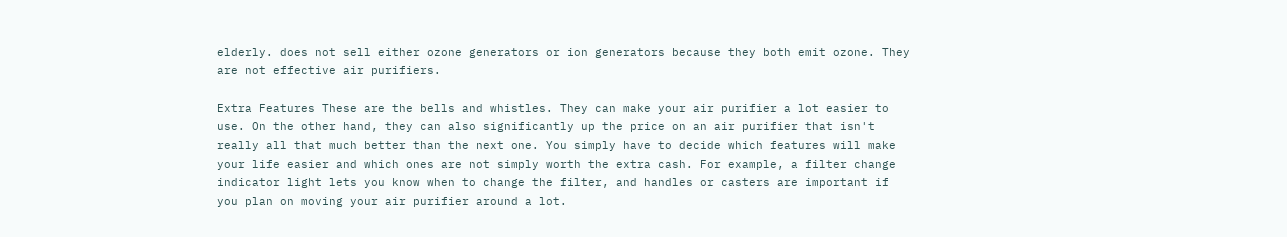elderly. does not sell either ozone generators or ion generators because they both emit ozone. They are not effective air purifiers.

Extra Features These are the bells and whistles. They can make your air purifier a lot easier to use. On the other hand, they can also significantly up the price on an air purifier that isn't really all that much better than the next one. You simply have to decide which features will make your life easier and which ones are not simply worth the extra cash. For example, a filter change indicator light lets you know when to change the filter, and handles or casters are important if you plan on moving your air purifier around a lot.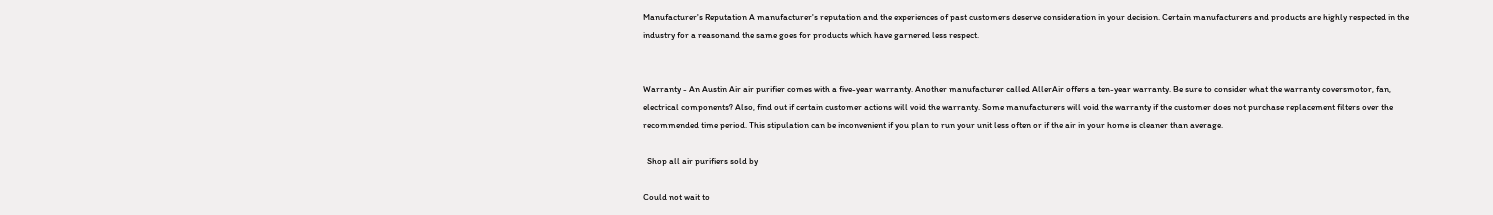Manufacturer's Reputation A manufacturer's reputation and the experiences of past customers deserve consideration in your decision. Certain manufacturers and products are highly respected in the industry for a reasonand the same goes for products which have garnered less respect.


Warranty - An Austin Air air purifier comes with a five-year warranty. Another manufacturer called AllerAir offers a ten-year warranty. Be sure to consider what the warranty coversmotor, fan, electrical components? Also, find out if certain customer actions will void the warranty. Some manufacturers will void the warranty if the customer does not purchase replacement filters over the recommended time period. This stipulation can be inconvenient if you plan to run your unit less often or if the air in your home is cleaner than average.

  Shop all air purifiers sold by

Could not wait to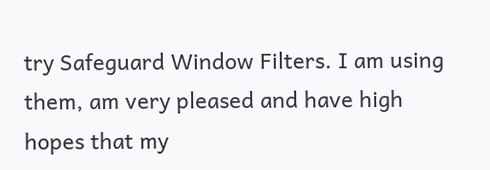try Safeguard Window Filters. I am using them, am very pleased and have high hopes that my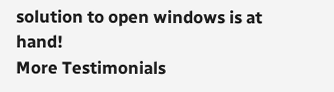solution to open windows is at hand!
More Testimonials